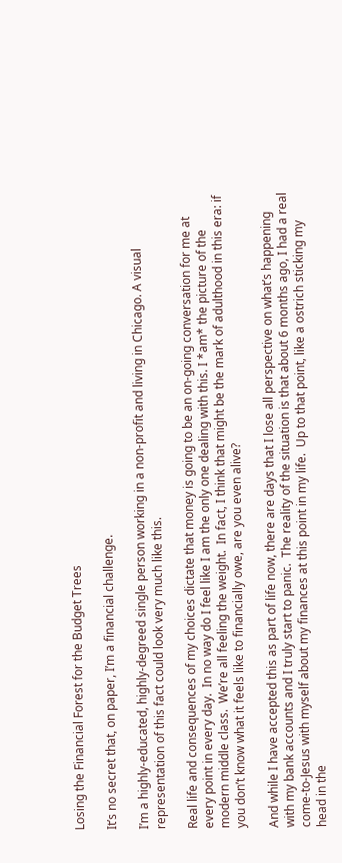Losing the Financial Forest for the Budget Trees

It’s no secret that, on paper, I’m a financial challenge.

I’m a highly-educated, highly-degreed single person working in a non-profit and living in Chicago. A visual representation of this fact could look very much like this.

Real life and consequences of my choices dictate that money is going to be an on-going conversation for me at every point in every day.  In no way do I feel like I am the only one dealing with this. I *am* the picture of the modern middle class.  We’re all feeling the weight.  In fact, I think that might be the mark of adulthood in this era: if you don’t know what it feels like to financially owe, are you even alive?

And while I have accepted this as part of life now, there are days that I lose all perspective on what’s happening with my bank accounts and I truly start to panic.  The reality of the situation is that about 6 months ago, I had a real come-to-Jesus with myself about my finances at this point in my life.  Up to that point, like a ostrich sticking my head in the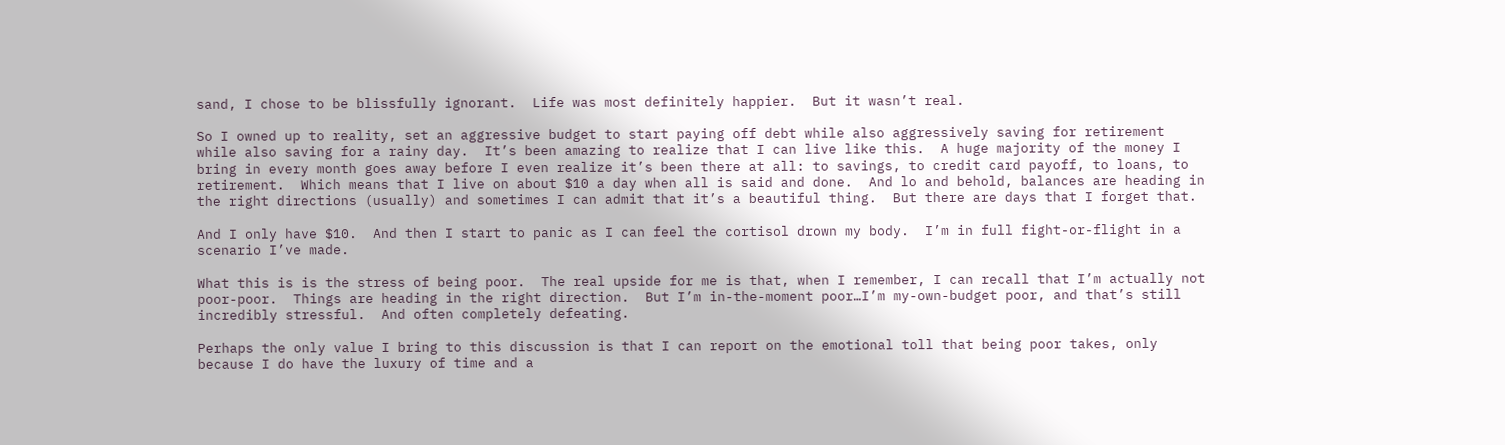sand, I chose to be blissfully ignorant.  Life was most definitely happier.  But it wasn’t real.

So I owned up to reality, set an aggressive budget to start paying off debt while also aggressively saving for retirement while also saving for a rainy day.  It’s been amazing to realize that I can live like this.  A huge majority of the money I bring in every month goes away before I even realize it’s been there at all: to savings, to credit card payoff, to loans, to retirement.  Which means that I live on about $10 a day when all is said and done.  And lo and behold, balances are heading in the right directions (usually) and sometimes I can admit that it’s a beautiful thing.  But there are days that I forget that.

And I only have $10.  And then I start to panic as I can feel the cortisol drown my body.  I’m in full fight-or-flight in a scenario I’ve made.

What this is is the stress of being poor.  The real upside for me is that, when I remember, I can recall that I’m actually not poor-poor.  Things are heading in the right direction.  But I’m in-the-moment poor…I’m my-own-budget poor, and that’s still incredibly stressful.  And often completely defeating.

Perhaps the only value I bring to this discussion is that I can report on the emotional toll that being poor takes, only because I do have the luxury of time and a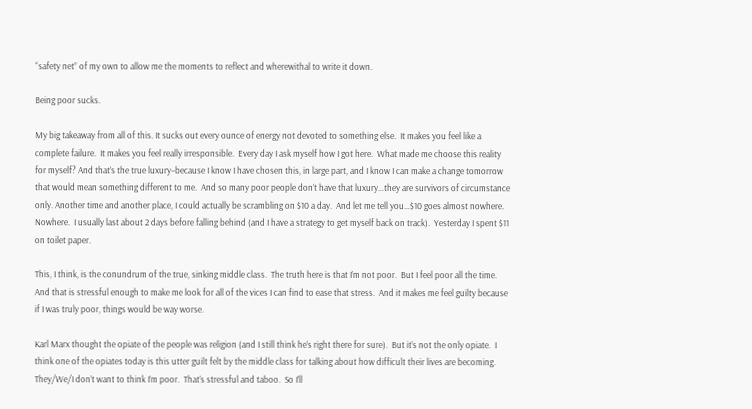“safety net” of my own to allow me the moments to reflect and wherewithal to write it down.

Being poor sucks.

My big takeaway from all of this. It sucks out every ounce of energy not devoted to something else.  It makes you feel like a complete failure.  It makes you feel really irresponsible.  Every day I ask myself how I got here.  What made me choose this reality for myself? And that’s the true luxury–because I know I have chosen this, in large part, and I know I can make a change tomorrow that would mean something different to me.  And so many poor people don’t have that luxury…they are survivors of circumstance only. Another time and another place, I could actually be scrambling on $10 a day.  And let me tell you…$10 goes almost nowhere.  Nowhere.  I usually last about 2 days before falling behind (and I have a strategy to get myself back on track).  Yesterday I spent $11 on toilet paper.

This, I think, is the conundrum of the true, sinking middle class.  The truth here is that I’m not poor.  But I feel poor all the time.  And that is stressful enough to make me look for all of the vices I can find to ease that stress.  And it makes me feel guilty because if I was truly poor, things would be way worse.

Karl Marx thought the opiate of the people was religion (and I still think he’s right there for sure).  But it’s not the only opiate.  I think one of the opiates today is this utter guilt felt by the middle class for talking about how difficult their lives are becoming.  They/We/I don’t want to think I’m poor.  That’s stressful and taboo.  So I’ll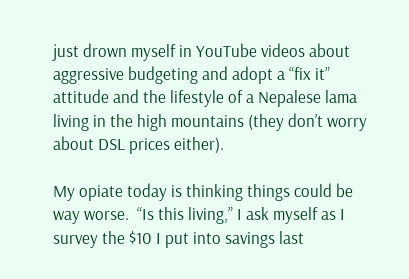just drown myself in YouTube videos about aggressive budgeting and adopt a “fix it” attitude and the lifestyle of a Nepalese lama living in the high mountains (they don’t worry about DSL prices either).

My opiate today is thinking things could be way worse.  “Is this living,” I ask myself as I survey the $10 I put into savings last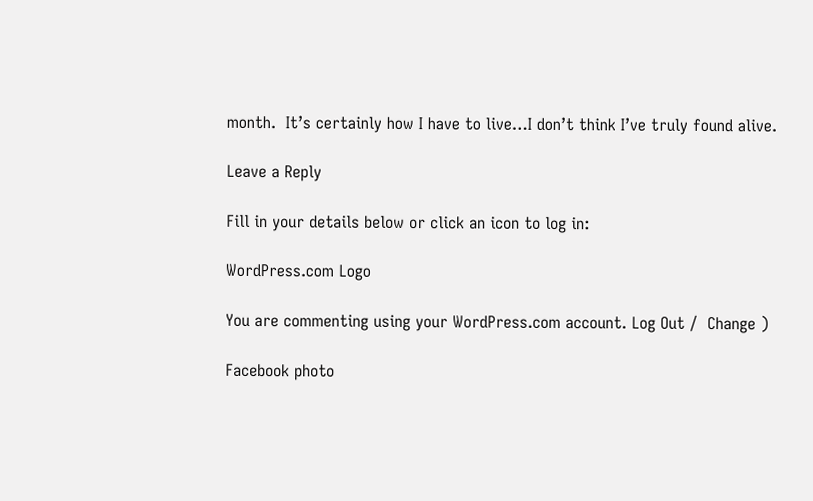month.  It’s certainly how I have to live…I don’t think I’ve truly found alive.

Leave a Reply

Fill in your details below or click an icon to log in:

WordPress.com Logo

You are commenting using your WordPress.com account. Log Out /  Change )

Facebook photo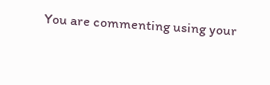You are commenting using your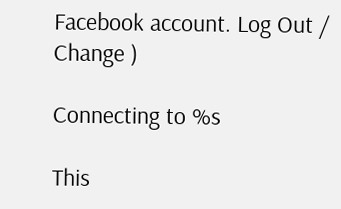Facebook account. Log Out /  Change )

Connecting to %s

This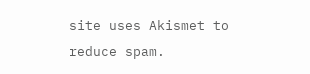site uses Akismet to reduce spam.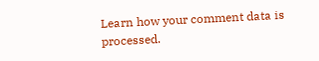Learn how your comment data is processed.